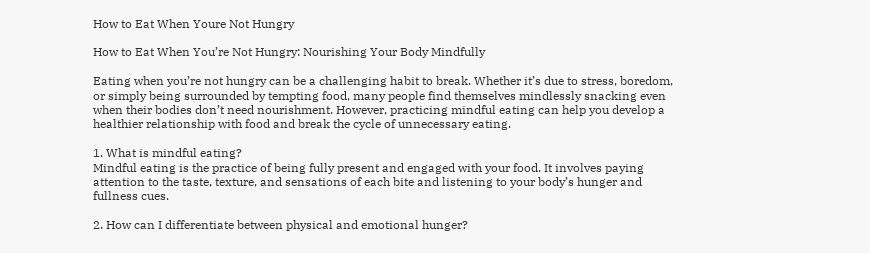How to Eat When Youre Not Hungry

How to Eat When You’re Not Hungry: Nourishing Your Body Mindfully

Eating when you’re not hungry can be a challenging habit to break. Whether it’s due to stress, boredom, or simply being surrounded by tempting food, many people find themselves mindlessly snacking even when their bodies don’t need nourishment. However, practicing mindful eating can help you develop a healthier relationship with food and break the cycle of unnecessary eating.

1. What is mindful eating?
Mindful eating is the practice of being fully present and engaged with your food. It involves paying attention to the taste, texture, and sensations of each bite and listening to your body’s hunger and fullness cues.

2. How can I differentiate between physical and emotional hunger?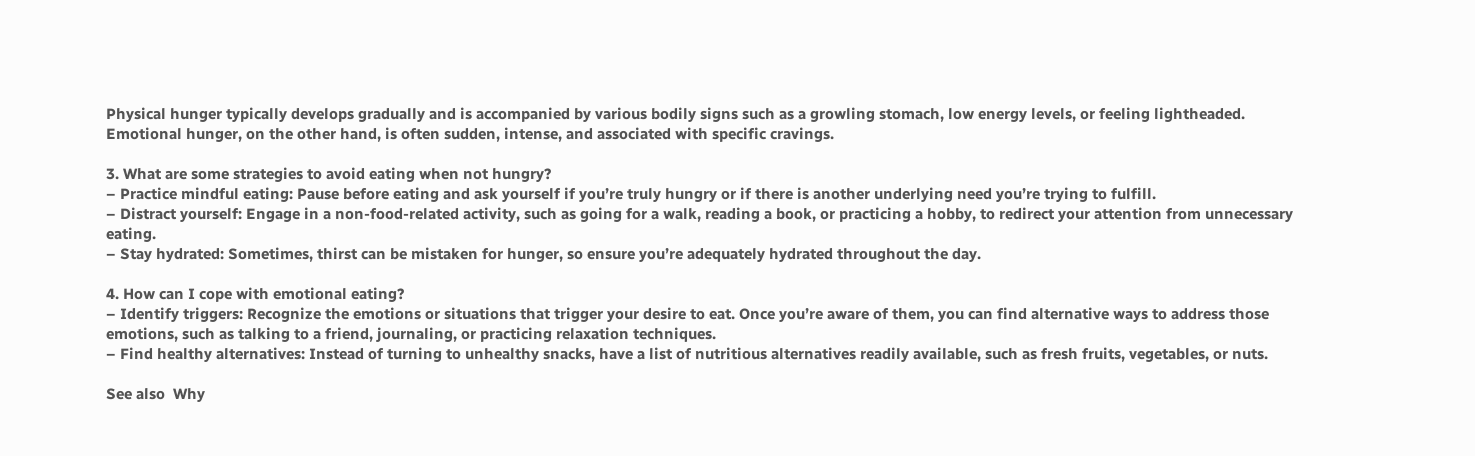Physical hunger typically develops gradually and is accompanied by various bodily signs such as a growling stomach, low energy levels, or feeling lightheaded. Emotional hunger, on the other hand, is often sudden, intense, and associated with specific cravings.

3. What are some strategies to avoid eating when not hungry?
– Practice mindful eating: Pause before eating and ask yourself if you’re truly hungry or if there is another underlying need you’re trying to fulfill.
– Distract yourself: Engage in a non-food-related activity, such as going for a walk, reading a book, or practicing a hobby, to redirect your attention from unnecessary eating.
– Stay hydrated: Sometimes, thirst can be mistaken for hunger, so ensure you’re adequately hydrated throughout the day.

4. How can I cope with emotional eating?
– Identify triggers: Recognize the emotions or situations that trigger your desire to eat. Once you’re aware of them, you can find alternative ways to address those emotions, such as talking to a friend, journaling, or practicing relaxation techniques.
– Find healthy alternatives: Instead of turning to unhealthy snacks, have a list of nutritious alternatives readily available, such as fresh fruits, vegetables, or nuts.

See also  Why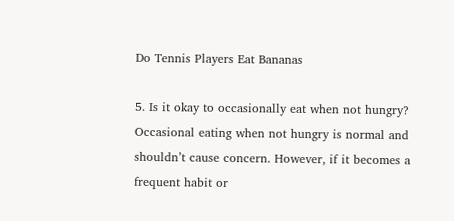Do Tennis Players Eat Bananas

5. Is it okay to occasionally eat when not hungry?
Occasional eating when not hungry is normal and shouldn’t cause concern. However, if it becomes a frequent habit or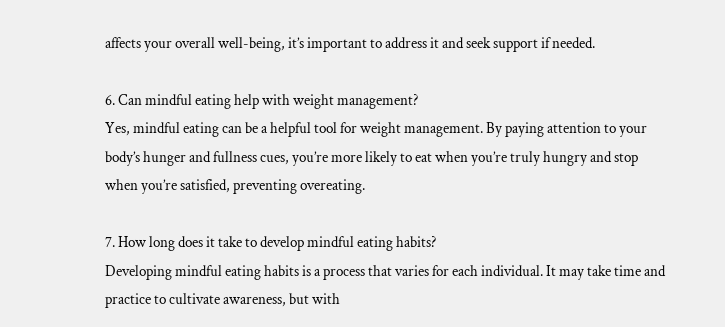affects your overall well-being, it’s important to address it and seek support if needed.

6. Can mindful eating help with weight management?
Yes, mindful eating can be a helpful tool for weight management. By paying attention to your body’s hunger and fullness cues, you’re more likely to eat when you’re truly hungry and stop when you’re satisfied, preventing overeating.

7. How long does it take to develop mindful eating habits?
Developing mindful eating habits is a process that varies for each individual. It may take time and practice to cultivate awareness, but with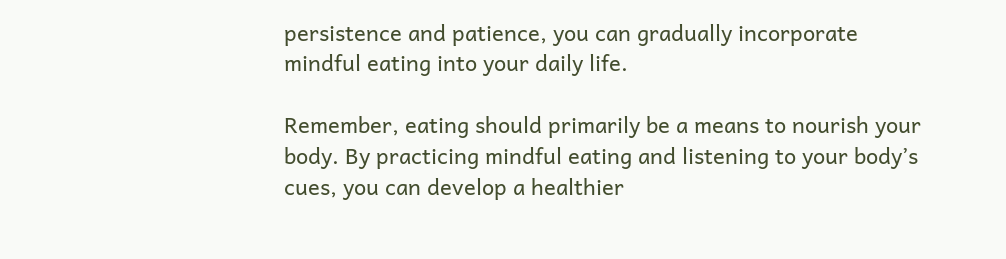persistence and patience, you can gradually incorporate mindful eating into your daily life.

Remember, eating should primarily be a means to nourish your body. By practicing mindful eating and listening to your body’s cues, you can develop a healthier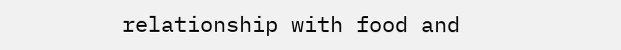relationship with food and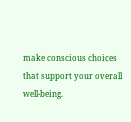make conscious choices that support your overall well-being.